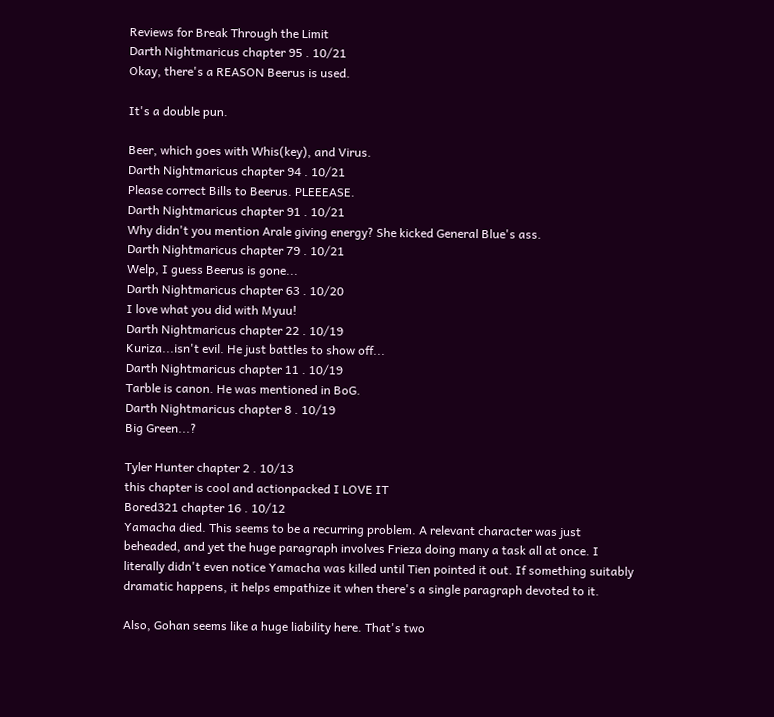Reviews for Break Through the Limit
Darth Nightmaricus chapter 95 . 10/21
Okay, there's a REASON Beerus is used.

It's a double pun.

Beer, which goes with Whis(key), and Virus.
Darth Nightmaricus chapter 94 . 10/21
Please correct Bills to Beerus. PLEEEASE.
Darth Nightmaricus chapter 91 . 10/21
Why didn't you mention Arale giving energy? She kicked General Blue's ass.
Darth Nightmaricus chapter 79 . 10/21
Welp, I guess Beerus is gone...
Darth Nightmaricus chapter 63 . 10/20
I love what you did with Myuu!
Darth Nightmaricus chapter 22 . 10/19
Kuriza...isn't evil. He just battles to show off...
Darth Nightmaricus chapter 11 . 10/19
Tarble is canon. He was mentioned in BoG.
Darth Nightmaricus chapter 8 . 10/19
Big Green...?

Tyler Hunter chapter 2 . 10/13
this chapter is cool and actionpacked I LOVE IT
Bored321 chapter 16 . 10/12
Yamacha died. This seems to be a recurring problem. A relevant character was just beheaded, and yet the huge paragraph involves Frieza doing many a task all at once. I literally didn't even notice Yamacha was killed until Tien pointed it out. If something suitably dramatic happens, it helps empathize it when there's a single paragraph devoted to it.

Also, Gohan seems like a huge liability here. That's two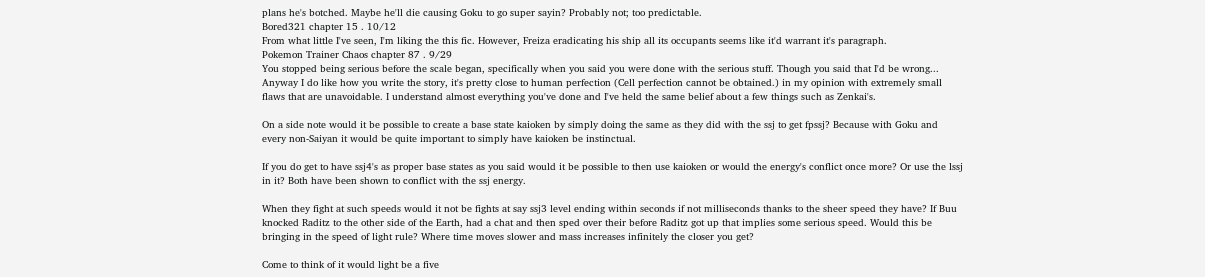plans he's botched. Maybe he'll die causing Goku to go super sayin? Probably not; too predictable.
Bored321 chapter 15 . 10/12
From what little I've seen, I'm liking the this fic. However, Freiza eradicating his ship all its occupants seems like it'd warrant it's paragraph.
Pokemon Trainer Chaos chapter 87 . 9/29
You stopped being serious before the scale began, specifically when you said you were done with the serious stuff. Though you said that I'd be wrong...
Anyway I do like how you write the story, it's pretty close to human perfection (Cell perfection cannot be obtained.) in my opinion with extremely small flaws that are unavoidable. I understand almost everything you've done and I've held the same belief about a few things such as Zenkai's.

On a side note would it be possible to create a base state kaioken by simply doing the same as they did with the ssj to get fpssj? Because with Goku and every non-Saiyan it would be quite important to simply have kaioken be instinctual.

If you do get to have ssj4's as proper base states as you said would it be possible to then use kaioken or would the energy's conflict once more? Or use the lssj in it? Both have been shown to conflict with the ssj energy.

When they fight at such speeds would it not be fights at say ssj3 level ending within seconds if not milliseconds thanks to the sheer speed they have? If Buu knocked Raditz to the other side of the Earth, had a chat and then sped over their before Raditz got up that implies some serious speed. Would this be bringing in the speed of light rule? Where time moves slower and mass increases infinitely the closer you get?

Come to think of it would light be a five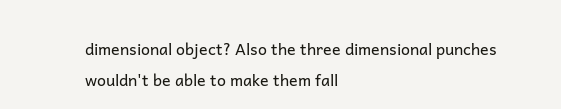dimensional object? Also the three dimensional punches wouldn't be able to make them fall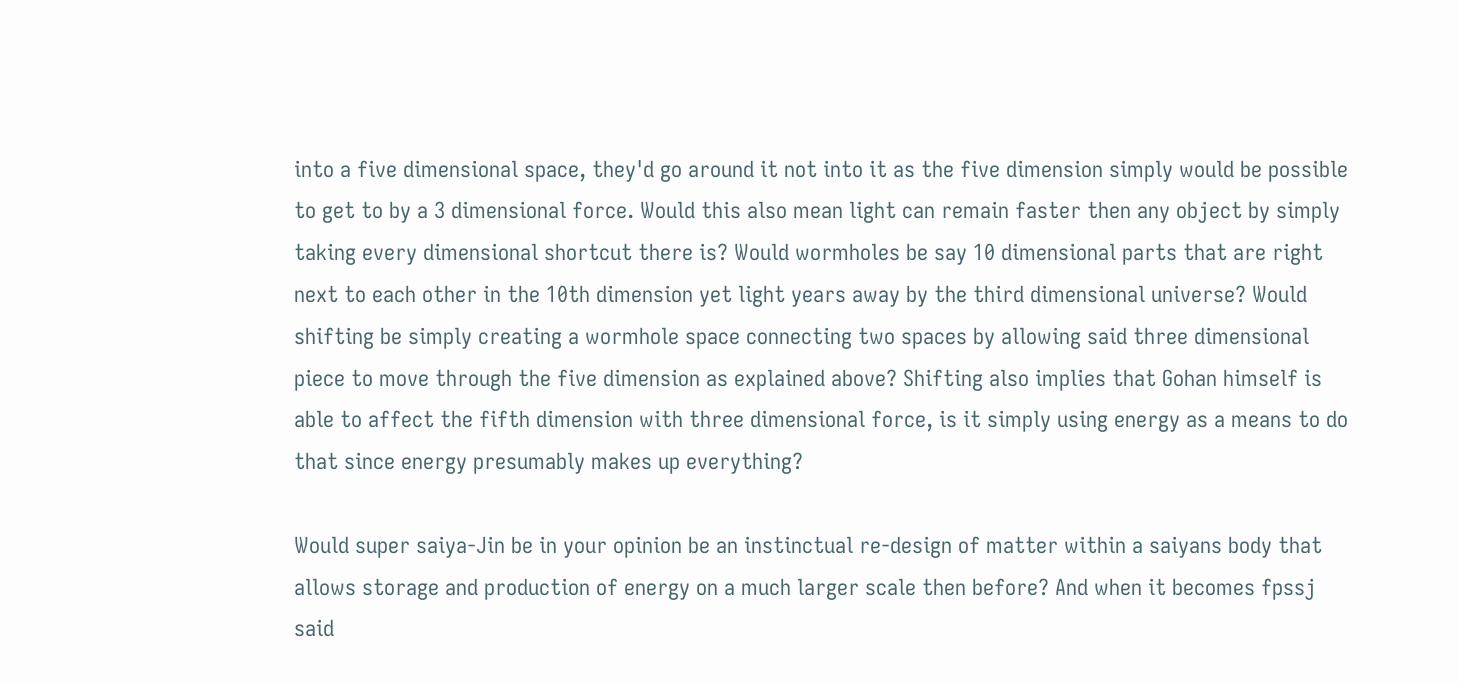into a five dimensional space, they'd go around it not into it as the five dimension simply would be possible to get to by a 3 dimensional force. Would this also mean light can remain faster then any object by simply taking every dimensional shortcut there is? Would wormholes be say 10 dimensional parts that are right next to each other in the 10th dimension yet light years away by the third dimensional universe? Would shifting be simply creating a wormhole space connecting two spaces by allowing said three dimensional piece to move through the five dimension as explained above? Shifting also implies that Gohan himself is able to affect the fifth dimension with three dimensional force, is it simply using energy as a means to do that since energy presumably makes up everything?

Would super saiya-Jin be in your opinion be an instinctual re-design of matter within a saiyans body that allows storage and production of energy on a much larger scale then before? And when it becomes fpssj said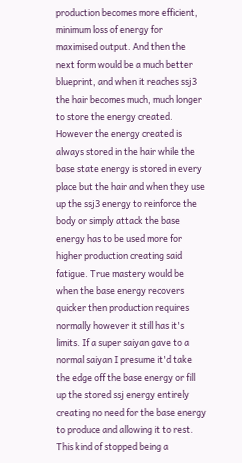production becomes more efficient, minimum loss of energy for maximised output. And then the next form would be a much better blueprint, and when it reaches ssj3 the hair becomes much, much longer to store the energy created. However the energy created is always stored in the hair while the base state energy is stored in every place but the hair and when they use up the ssj3 energy to reinforce the body or simply attack the base energy has to be used more for higher production creating said fatigue. True mastery would be when the base energy recovers quicker then production requires normally however it still has it's limits. If a super saiyan gave to a normal saiyan I presume it'd take the edge off the base energy or fill up the stored ssj energy entirely creating no need for the base energy to produce and allowing it to rest. This kind of stopped being a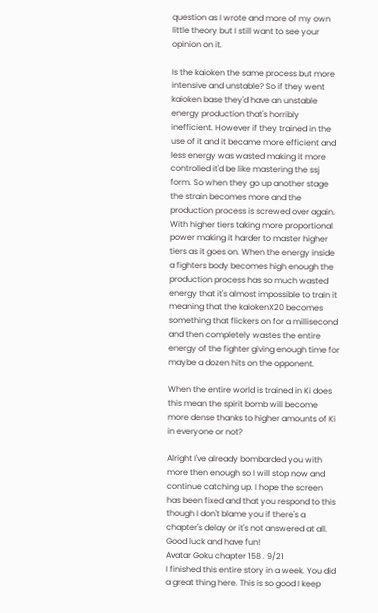question as I wrote and more of my own little theory but I still want to see your opinion on it.

Is the kaioken the same process but more intensive and unstable? So if they went kaioken base they'd have an unstable energy production that's horribly inefficient. However if they trained in the use of it and it became more efficient and less energy was wasted making it more controlled it'd be like mastering the ssj form. So when they go up another stage the strain becomes more and the production process is screwed over again. With higher tiers taking more proportional power making it harder to master higher tiers as it goes on. When the energy inside a fighters body becomes high enough the production process has so much wasted energy that it's almost impossible to train it meaning that the kaiokenX20 becomes something that flickers on for a millisecond and then completely wastes the entire energy of the fighter giving enough time for maybe a dozen hits on the opponent.

When the entire world is trained in Ki does this mean the spirit bomb will become more dense thanks to higher amounts of Ki in everyone or not?

Alright I've already bombarded you with more then enough so I will stop now and continue catching up. I hope the screen has been fixed and that you respond to this though I don't blame you if there's a chapter's delay or it's not answered at all. Good luck and have fun!
Avatar Goku chapter 158 . 9/21
I finished this entire story in a week. You did a great thing here. This is so good I keep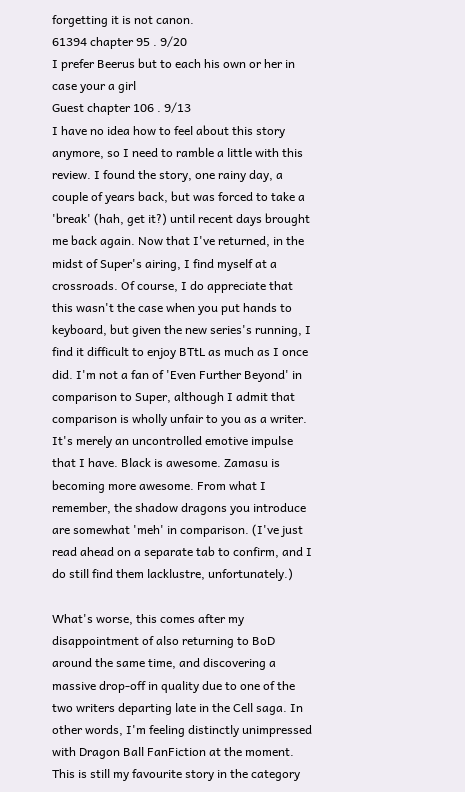forgetting it is not canon.
61394 chapter 95 . 9/20
I prefer Beerus but to each his own or her in case your a girl
Guest chapter 106 . 9/13
I have no idea how to feel about this story anymore, so I need to ramble a little with this review. I found the story, one rainy day, a couple of years back, but was forced to take a 'break' (hah, get it?) until recent days brought me back again. Now that I've returned, in the midst of Super's airing, I find myself at a crossroads. Of course, I do appreciate that this wasn't the case when you put hands to keyboard, but given the new series's running, I find it difficult to enjoy BTtL as much as I once did. I'm not a fan of 'Even Further Beyond' in comparison to Super, although I admit that comparison is wholly unfair to you as a writer. It's merely an uncontrolled emotive impulse that I have. Black is awesome. Zamasu is becoming more awesome. From what I remember, the shadow dragons you introduce are somewhat 'meh' in comparison. (I've just read ahead on a separate tab to confirm, and I do still find them lacklustre, unfortunately.)

What's worse, this comes after my disappointment of also returning to BoD around the same time, and discovering a massive drop-off in quality due to one of the two writers departing late in the Cell saga. In other words, I'm feeling distinctly unimpressed with Dragon Ball FanFiction at the moment. This is still my favourite story in the category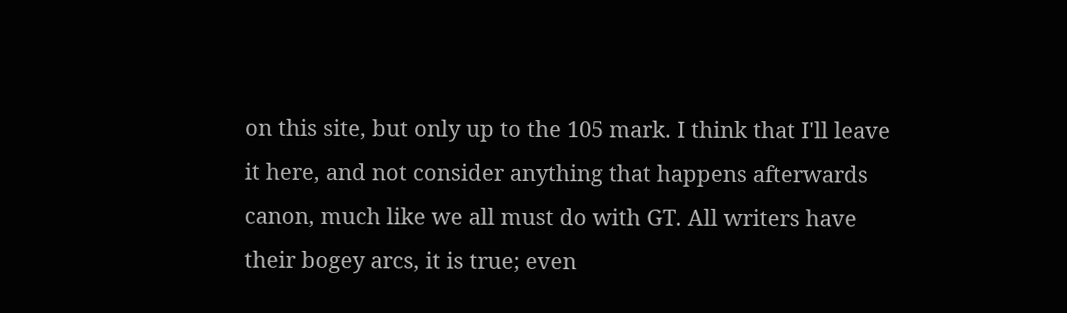on this site, but only up to the 105 mark. I think that I'll leave it here, and not consider anything that happens afterwards canon, much like we all must do with GT. All writers have their bogey arcs, it is true; even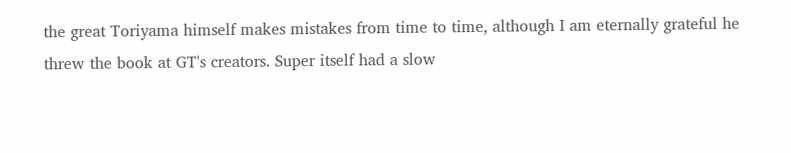the great Toriyama himself makes mistakes from time to time, although I am eternally grateful he threw the book at GT's creators. Super itself had a slow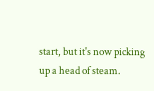start, but it's now picking up a head of steam.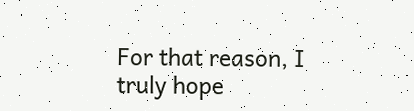For that reason, I truly hope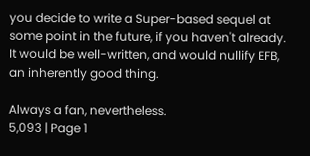you decide to write a Super-based sequel at some point in the future, if you haven't already. It would be well-written, and would nullify EFB, an inherently good thing.

Always a fan, nevertheless.
5,093 | Page 1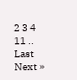2 3 4 11 .. Last Next »